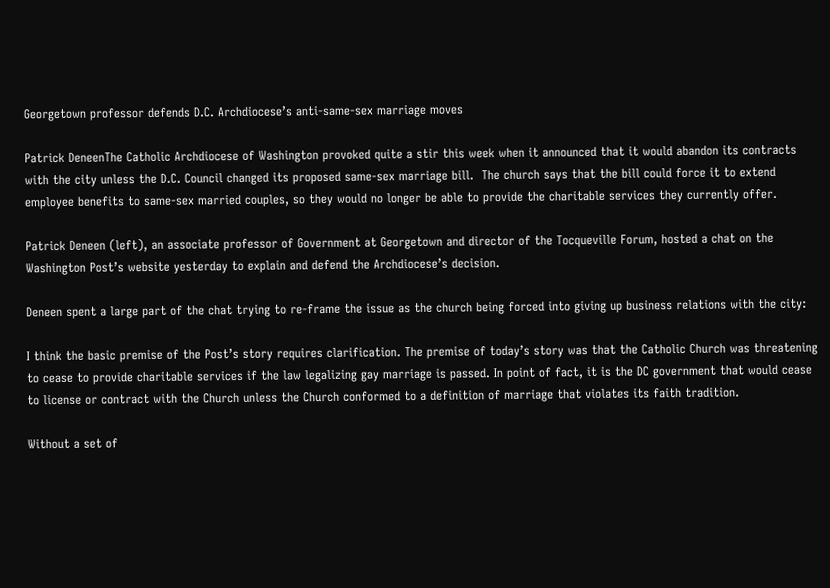Georgetown professor defends D.C. Archdiocese’s anti-same-sex marriage moves

Patrick DeneenThe Catholic Archdiocese of Washington provoked quite a stir this week when it announced that it would abandon its contracts with the city unless the D.C. Council changed its proposed same-sex marriage bill.  The church says that the bill could force it to extend employee benefits to same-sex married couples, so they would no longer be able to provide the charitable services they currently offer.

Patrick Deneen (left), an associate professor of Government at Georgetown and director of the Tocqueville Forum, hosted a chat on the Washington Post’s website yesterday to explain and defend the Archdiocese’s decision.

Deneen spent a large part of the chat trying to re-frame the issue as the church being forced into giving up business relations with the city:

I think the basic premise of the Post’s story requires clarification. The premise of today’s story was that the Catholic Church was threatening to cease to provide charitable services if the law legalizing gay marriage is passed. In point of fact, it is the DC government that would cease to license or contract with the Church unless the Church conformed to a definition of marriage that violates its faith tradition.

Without a set of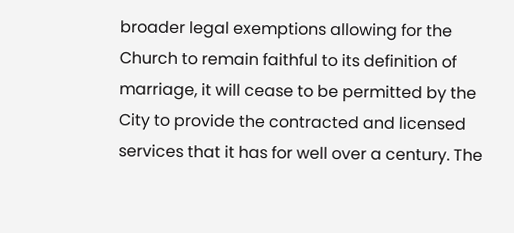broader legal exemptions allowing for the Church to remain faithful to its definition of marriage, it will cease to be permitted by the City to provide the contracted and licensed services that it has for well over a century. The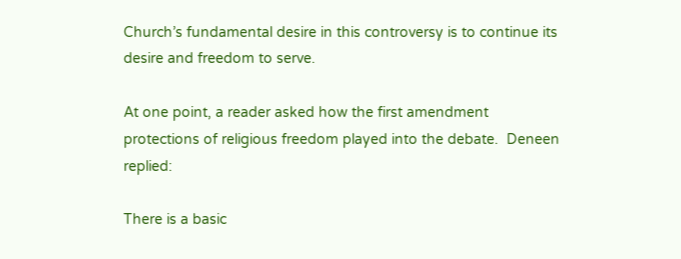Church’s fundamental desire in this controversy is to continue its desire and freedom to serve.

At one point, a reader asked how the first amendment protections of religious freedom played into the debate.  Deneen replied:

There is a basic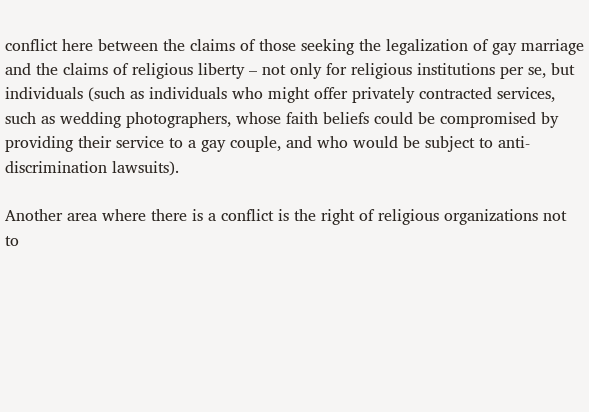conflict here between the claims of those seeking the legalization of gay marriage and the claims of religious liberty – not only for religious institutions per se, but individuals (such as individuals who might offer privately contracted services, such as wedding photographers, whose faith beliefs could be compromised by providing their service to a gay couple, and who would be subject to anti-discrimination lawsuits).

Another area where there is a conflict is the right of religious organizations not to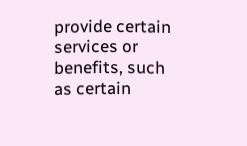provide certain services or benefits, such as certain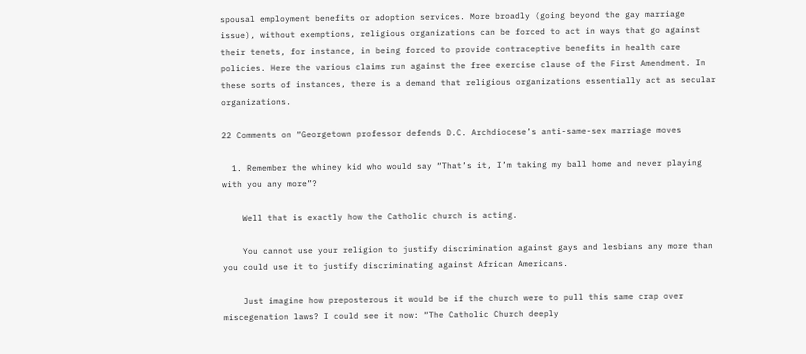spousal employment benefits or adoption services. More broadly (going beyond the gay marriage issue), without exemptions, religious organizations can be forced to act in ways that go against their tenets, for instance, in being forced to provide contraceptive benefits in health care policies. Here the various claims run against the free exercise clause of the First Amendment. In these sorts of instances, there is a demand that religious organizations essentially act as secular organizations.

22 Comments on “Georgetown professor defends D.C. Archdiocese’s anti-same-sex marriage moves

  1. Remember the whiney kid who would say “That’s it, I’m taking my ball home and never playing with you any more”?

    Well that is exactly how the Catholic church is acting.

    You cannot use your religion to justify discrimination against gays and lesbians any more than you could use it to justify discriminating against African Americans.

    Just imagine how preposterous it would be if the church were to pull this same crap over miscegenation laws? I could see it now: “The Catholic Church deeply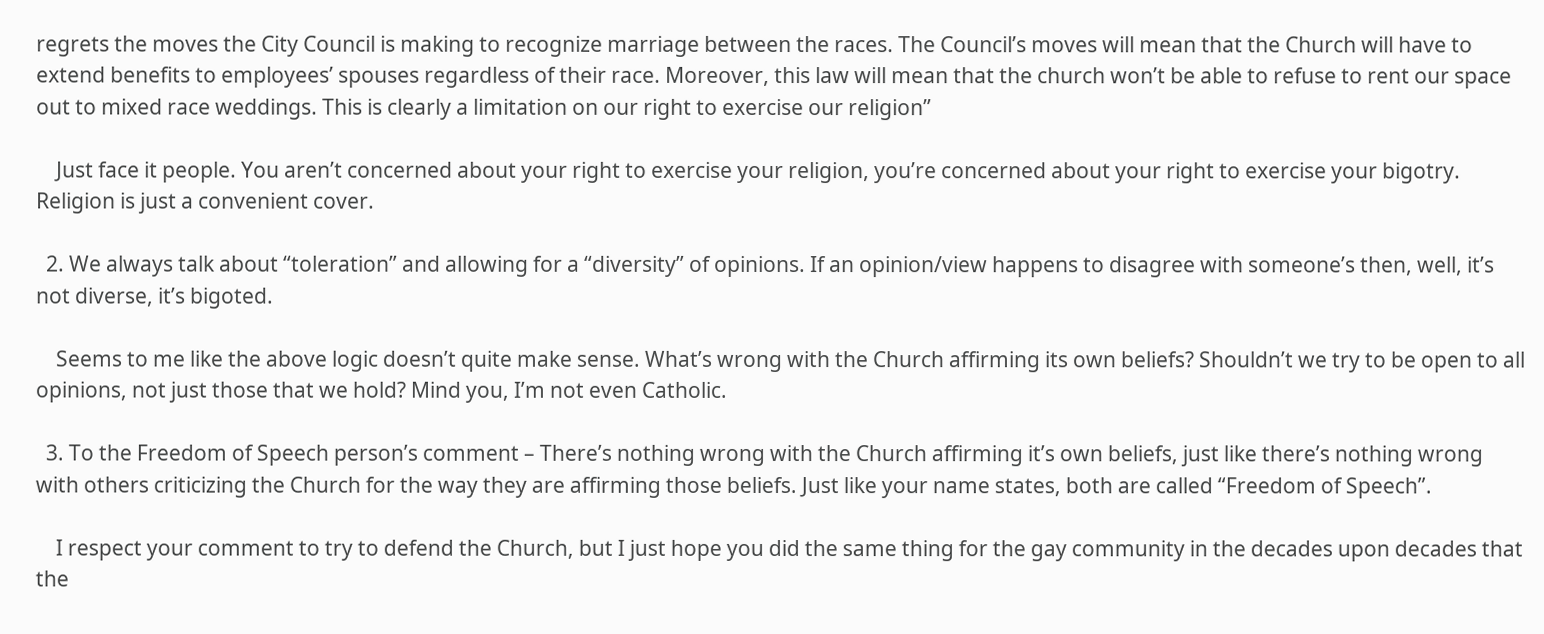regrets the moves the City Council is making to recognize marriage between the races. The Council’s moves will mean that the Church will have to extend benefits to employees’ spouses regardless of their race. Moreover, this law will mean that the church won’t be able to refuse to rent our space out to mixed race weddings. This is clearly a limitation on our right to exercise our religion”

    Just face it people. You aren’t concerned about your right to exercise your religion, you’re concerned about your right to exercise your bigotry. Religion is just a convenient cover.

  2. We always talk about “toleration” and allowing for a “diversity” of opinions. If an opinion/view happens to disagree with someone’s then, well, it’s not diverse, it’s bigoted.

    Seems to me like the above logic doesn’t quite make sense. What’s wrong with the Church affirming its own beliefs? Shouldn’t we try to be open to all opinions, not just those that we hold? Mind you, I’m not even Catholic.

  3. To the Freedom of Speech person’s comment – There’s nothing wrong with the Church affirming it’s own beliefs, just like there’s nothing wrong with others criticizing the Church for the way they are affirming those beliefs. Just like your name states, both are called “Freedom of Speech”.

    I respect your comment to try to defend the Church, but I just hope you did the same thing for the gay community in the decades upon decades that the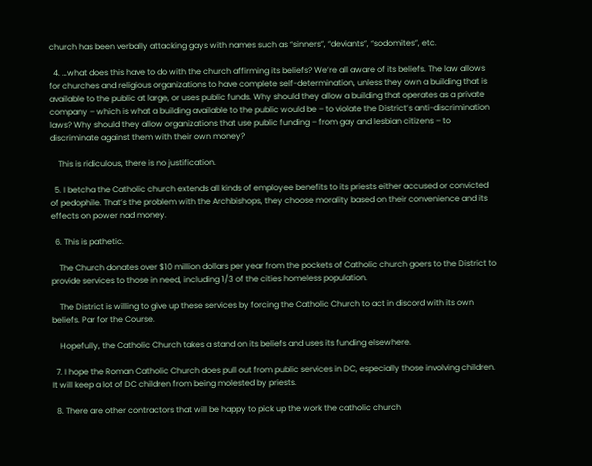church has been verbally attacking gays with names such as “sinners”, “deviants”, “sodomites”, etc.

  4. …what does this have to do with the church affirming its beliefs? We’re all aware of its beliefs. The law allows for churches and religious organizations to have complete self-determination, unless they own a building that is available to the public at large, or uses public funds. Why should they allow a building that operates as a private company – which is what a building available to the public would be – to violate the District’s anti-discrimination laws? Why should they allow organizations that use public funding – from gay and lesbian citizens – to discriminate against them with their own money?

    This is ridiculous, there is no justification.

  5. I betcha the Catholic church extends all kinds of employee benefits to its priests either accused or convicted of pedophile. That’s the problem with the Archbishops, they choose morality based on their convenience and its effects on power nad money.

  6. This is pathetic.

    The Church donates over $10 million dollars per year from the pockets of Catholic church goers to the District to provide services to those in need, including 1/3 of the cities homeless population.

    The District is willing to give up these services by forcing the Catholic Church to act in discord with its own beliefs. Par for the Course.

    Hopefully, the Catholic Church takes a stand on its beliefs and uses its funding elsewhere.

  7. I hope the Roman Catholic Church does pull out from public services in DC, especially those involving children. It will keep a lot of DC children from being molested by priests.

  8. There are other contractors that will be happy to pick up the work the catholic church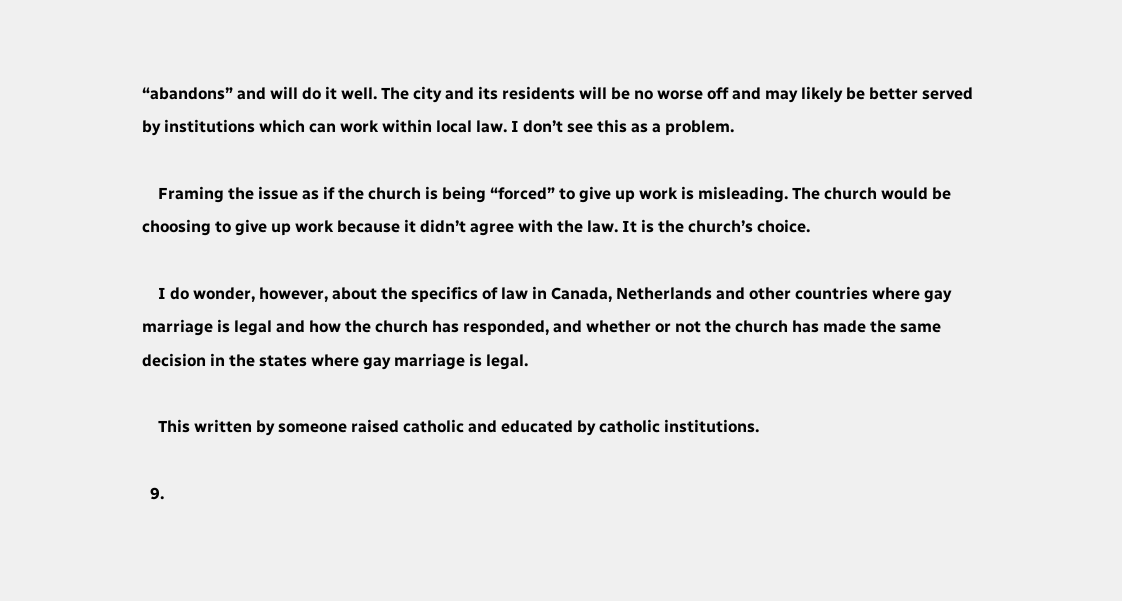“abandons” and will do it well. The city and its residents will be no worse off and may likely be better served by institutions which can work within local law. I don’t see this as a problem.

    Framing the issue as if the church is being “forced” to give up work is misleading. The church would be choosing to give up work because it didn’t agree with the law. It is the church’s choice.

    I do wonder, however, about the specifics of law in Canada, Netherlands and other countries where gay marriage is legal and how the church has responded, and whether or not the church has made the same decision in the states where gay marriage is legal.

    This written by someone raised catholic and educated by catholic institutions.

  9.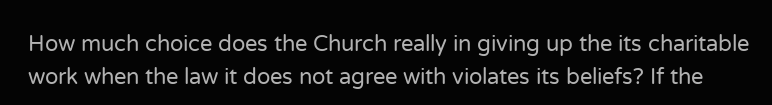How much choice does the Church really in giving up the its charitable work when the law it does not agree with violates its beliefs? If the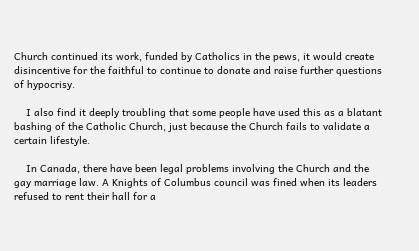Church continued its work, funded by Catholics in the pews, it would create disincentive for the faithful to continue to donate and raise further questions of hypocrisy.

    I also find it deeply troubling that some people have used this as a blatant bashing of the Catholic Church, just because the Church fails to validate a certain lifestyle.

    In Canada, there have been legal problems involving the Church and the gay marriage law. A Knights of Columbus council was fined when its leaders refused to rent their hall for a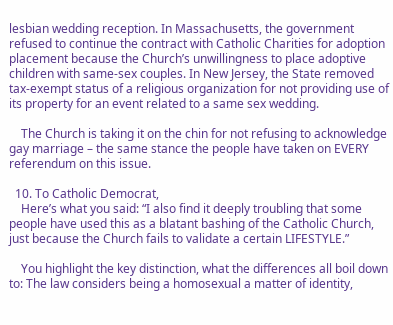lesbian wedding reception. In Massachusetts, the government refused to continue the contract with Catholic Charities for adoption placement because the Church’s unwillingness to place adoptive children with same-sex couples. In New Jersey, the State removed tax-exempt status of a religious organization for not providing use of its property for an event related to a same sex wedding.

    The Church is taking it on the chin for not refusing to acknowledge gay marriage – the same stance the people have taken on EVERY referendum on this issue.

  10. To Catholic Democrat,
    Here’s what you said: “I also find it deeply troubling that some people have used this as a blatant bashing of the Catholic Church, just because the Church fails to validate a certain LIFESTYLE.”

    You highlight the key distinction, what the differences all boil down to: The law considers being a homosexual a matter of identity,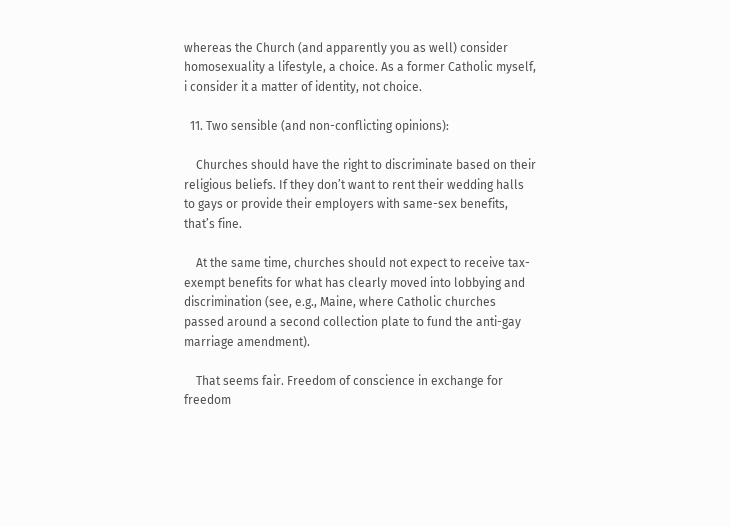whereas the Church (and apparently you as well) consider homosexuality a lifestyle, a choice. As a former Catholic myself, i consider it a matter of identity, not choice.

  11. Two sensible (and non-conflicting opinions):

    Churches should have the right to discriminate based on their religious beliefs. If they don’t want to rent their wedding halls to gays or provide their employers with same-sex benefits, that’s fine.

    At the same time, churches should not expect to receive tax-exempt benefits for what has clearly moved into lobbying and discrimination (see, e.g., Maine, where Catholic churches passed around a second collection plate to fund the anti-gay marriage amendment).

    That seems fair. Freedom of conscience in exchange for freedom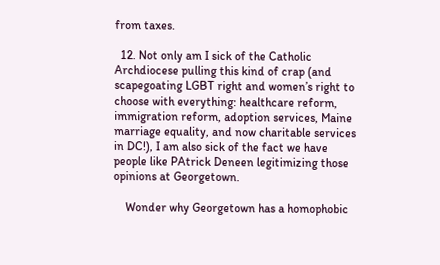from taxes.

  12. Not only am I sick of the Catholic Archdiocese pulling this kind of crap (and scapegoating LGBT right and women’s right to choose with everything: healthcare reform, immigration reform, adoption services, Maine marriage equality, and now charitable services in DC!), I am also sick of the fact we have people like PAtrick Deneen legitimizing those opinions at Georgetown.

    Wonder why Georgetown has a homophobic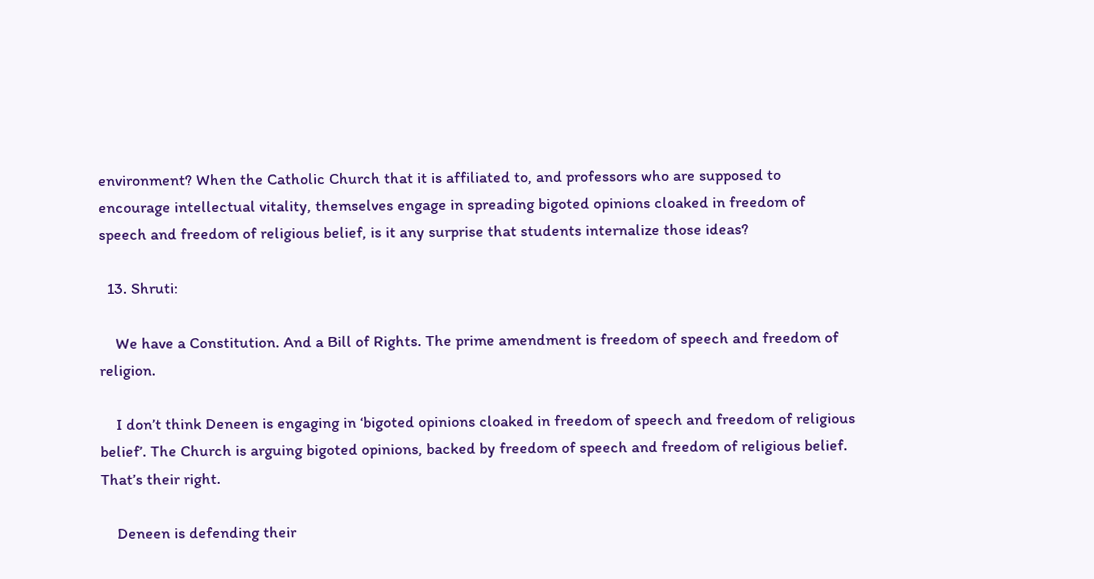environment? When the Catholic Church that it is affiliated to, and professors who are supposed to encourage intellectual vitality, themselves engage in spreading bigoted opinions cloaked in freedom of speech and freedom of religious belief, is it any surprise that students internalize those ideas?

  13. Shruti:

    We have a Constitution. And a Bill of Rights. The prime amendment is freedom of speech and freedom of religion.

    I don’t think Deneen is engaging in ‘bigoted opinions cloaked in freedom of speech and freedom of religious belief’. The Church is arguing bigoted opinions, backed by freedom of speech and freedom of religious belief. That’s their right.

    Deneen is defending their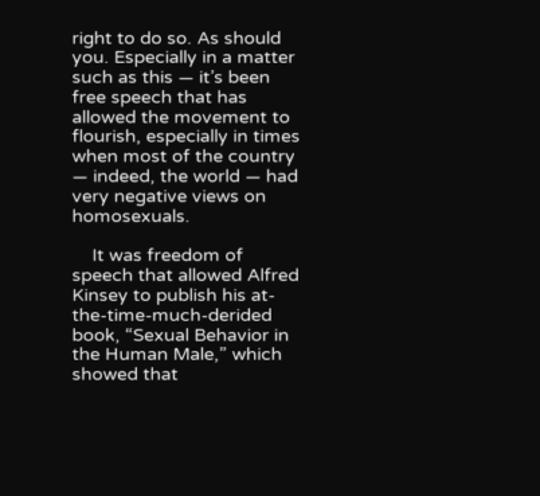right to do so. As should you. Especially in a matter such as this — it’s been free speech that has allowed the movement to flourish, especially in times when most of the country — indeed, the world — had very negative views on homosexuals.

    It was freedom of speech that allowed Alfred Kinsey to publish his at-the-time-much-derided book, “Sexual Behavior in the Human Male,” which showed that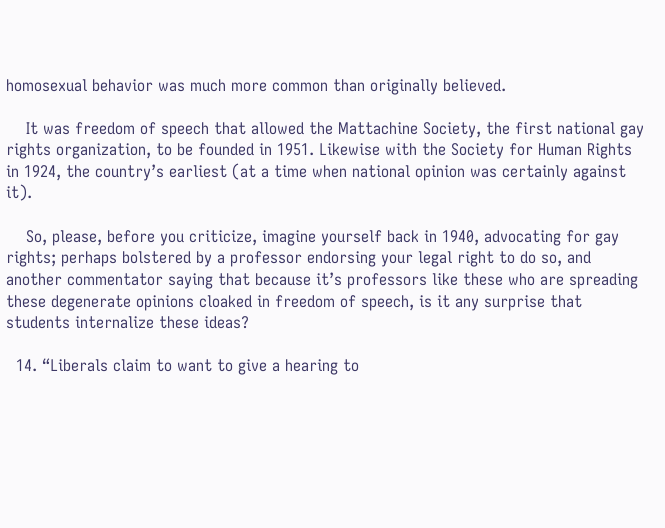homosexual behavior was much more common than originally believed.

    It was freedom of speech that allowed the Mattachine Society, the first national gay rights organization, to be founded in 1951. Likewise with the Society for Human Rights in 1924, the country’s earliest (at a time when national opinion was certainly against it).

    So, please, before you criticize, imagine yourself back in 1940, advocating for gay rights; perhaps bolstered by a professor endorsing your legal right to do so, and another commentator saying that because it’s professors like these who are spreading these degenerate opinions cloaked in freedom of speech, is it any surprise that students internalize these ideas?

  14. “Liberals claim to want to give a hearing to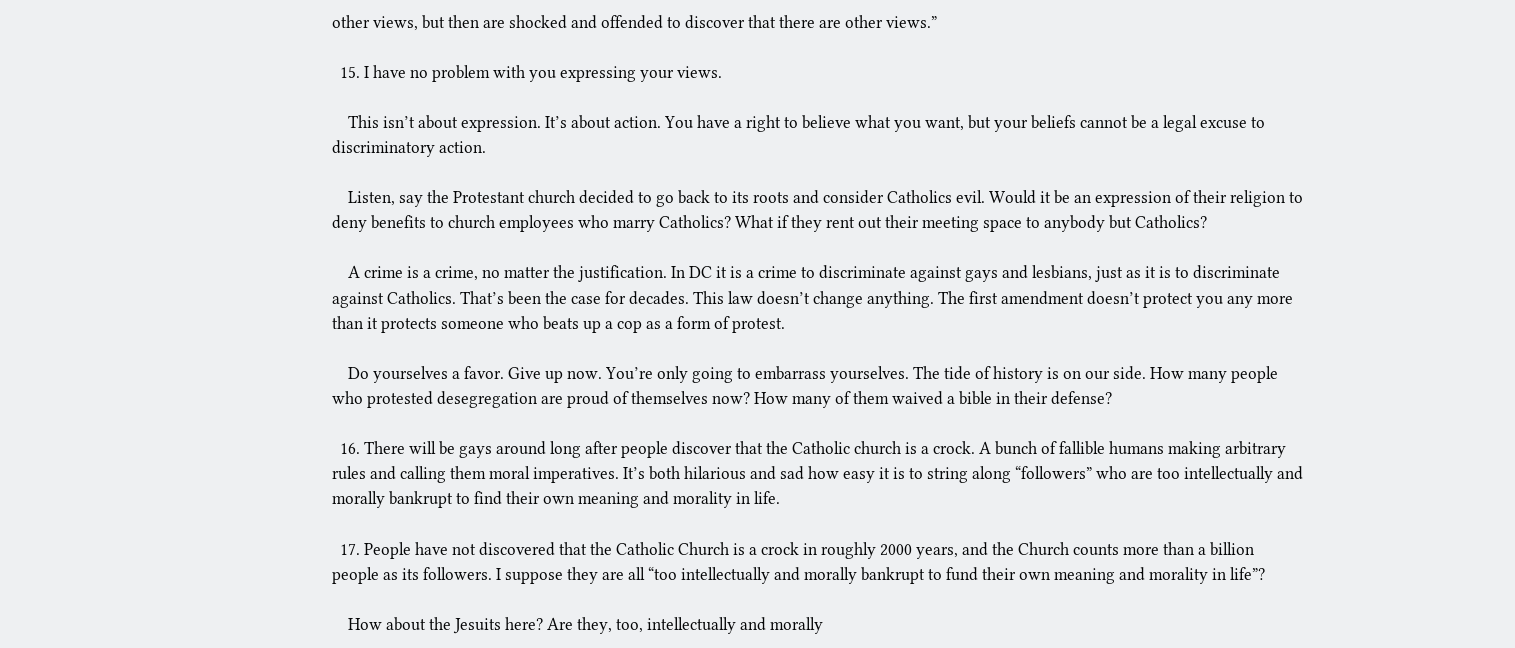other views, but then are shocked and offended to discover that there are other views.”

  15. I have no problem with you expressing your views.

    This isn’t about expression. It’s about action. You have a right to believe what you want, but your beliefs cannot be a legal excuse to discriminatory action.

    Listen, say the Protestant church decided to go back to its roots and consider Catholics evil. Would it be an expression of their religion to deny benefits to church employees who marry Catholics? What if they rent out their meeting space to anybody but Catholics?

    A crime is a crime, no matter the justification. In DC it is a crime to discriminate against gays and lesbians, just as it is to discriminate against Catholics. That’s been the case for decades. This law doesn’t change anything. The first amendment doesn’t protect you any more than it protects someone who beats up a cop as a form of protest.

    Do yourselves a favor. Give up now. You’re only going to embarrass yourselves. The tide of history is on our side. How many people who protested desegregation are proud of themselves now? How many of them waived a bible in their defense?

  16. There will be gays around long after people discover that the Catholic church is a crock. A bunch of fallible humans making arbitrary rules and calling them moral imperatives. It’s both hilarious and sad how easy it is to string along “followers” who are too intellectually and morally bankrupt to find their own meaning and morality in life.

  17. People have not discovered that the Catholic Church is a crock in roughly 2000 years, and the Church counts more than a billion people as its followers. I suppose they are all “too intellectually and morally bankrupt to fund their own meaning and morality in life”?

    How about the Jesuits here? Are they, too, intellectually and morally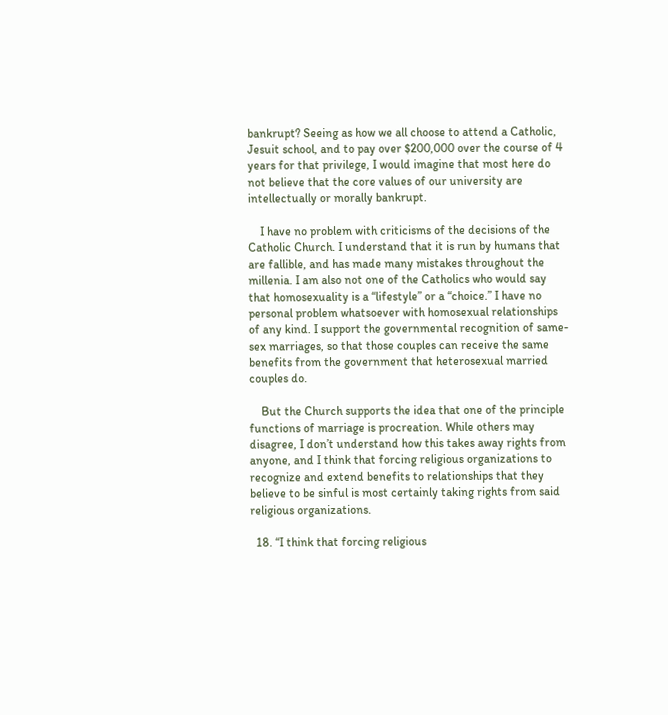bankrupt? Seeing as how we all choose to attend a Catholic, Jesuit school, and to pay over $200,000 over the course of 4 years for that privilege, I would imagine that most here do not believe that the core values of our university are intellectually or morally bankrupt.

    I have no problem with criticisms of the decisions of the Catholic Church. I understand that it is run by humans that are fallible, and has made many mistakes throughout the millenia. I am also not one of the Catholics who would say that homosexuality is a “lifestyle” or a “choice.” I have no personal problem whatsoever with homosexual relationships of any kind. I support the governmental recognition of same-sex marriages, so that those couples can receive the same benefits from the government that heterosexual married couples do.

    But the Church supports the idea that one of the principle functions of marriage is procreation. While others may disagree, I don’t understand how this takes away rights from anyone, and I think that forcing religious organizations to recognize and extend benefits to relationships that they believe to be sinful is most certainly taking rights from said religious organizations.

  18. “I think that forcing religious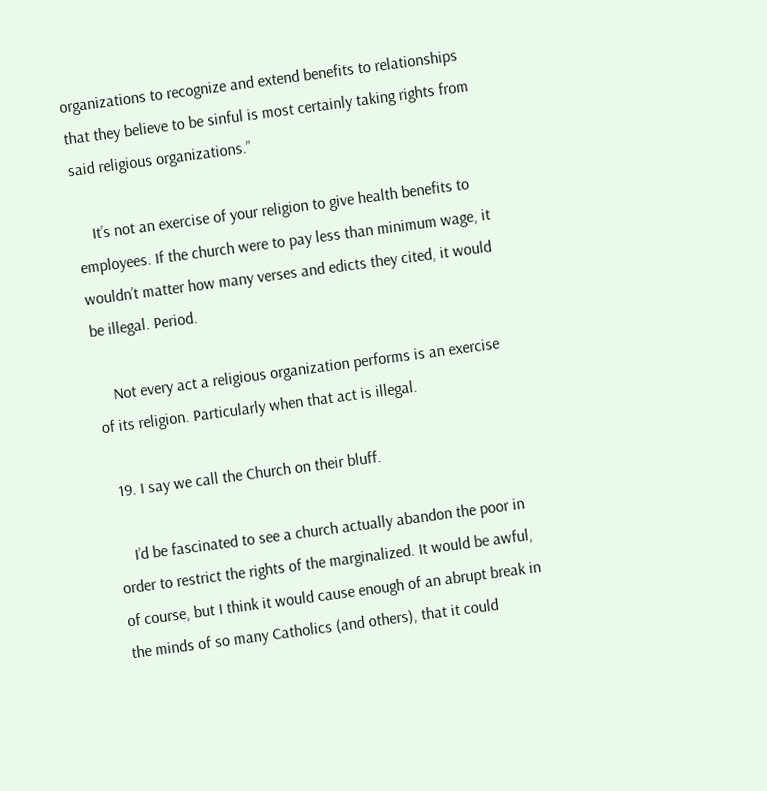organizations to recognize and extend benefits to relationships that they believe to be sinful is most certainly taking rights from said religious organizations.”

    It’s not an exercise of your religion to give health benefits to employees. If the church were to pay less than minimum wage, it wouldn’t matter how many verses and edicts they cited, it would be illegal. Period.

    Not every act a religious organization performs is an exercise of its religion. Particularly when that act is illegal.

  19. I say we call the Church on their bluff.

    I’d be fascinated to see a church actually abandon the poor in order to restrict the rights of the marginalized. It would be awful, of course, but I think it would cause enough of an abrupt break in the minds of so many Catholics (and others), that it could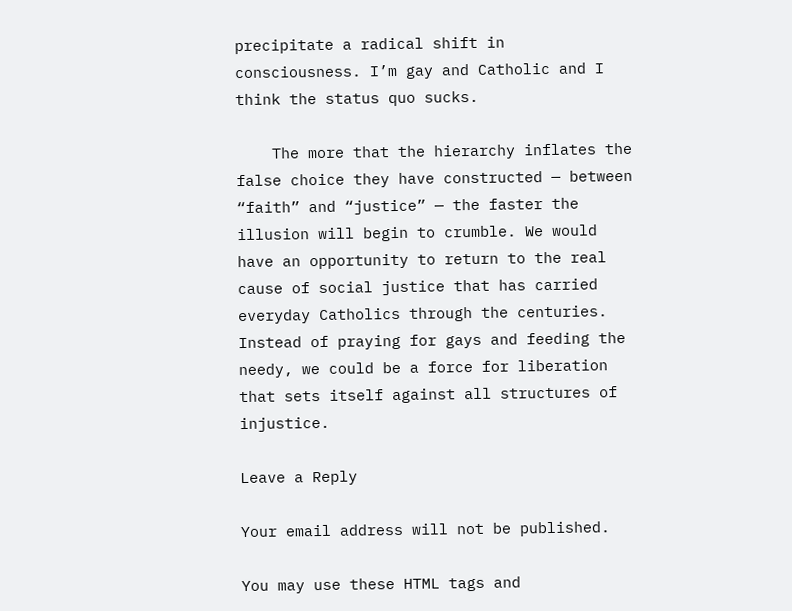precipitate a radical shift in consciousness. I’m gay and Catholic and I think the status quo sucks.

    The more that the hierarchy inflates the false choice they have constructed — between “faith” and “justice” — the faster the illusion will begin to crumble. We would have an opportunity to return to the real cause of social justice that has carried everyday Catholics through the centuries. Instead of praying for gays and feeding the needy, we could be a force for liberation that sets itself against all structures of injustice.

Leave a Reply

Your email address will not be published.

You may use these HTML tags and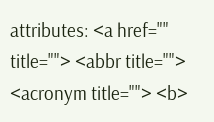attributes: <a href="" title=""> <abbr title=""> <acronym title=""> <b>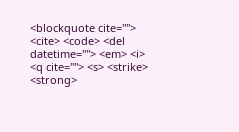<blockquote cite=""> <cite> <code> <del datetime=""> <em> <i> <q cite=""> <s> <strike> <strong>